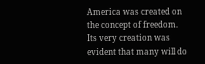America was created on the concept of freedom. Its very creation was evident that many will do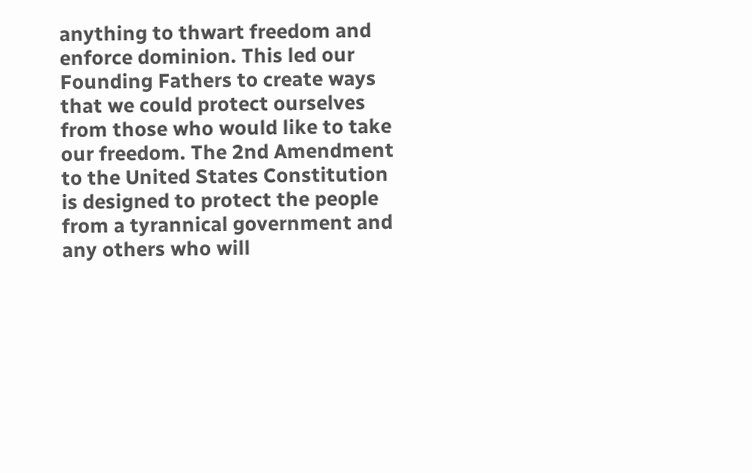anything to thwart freedom and enforce dominion. This led our Founding Fathers to create ways that we could protect ourselves from those who would like to take our freedom. The 2nd Amendment to the United States Constitution is designed to protect the people from a tyrannical government and any others who will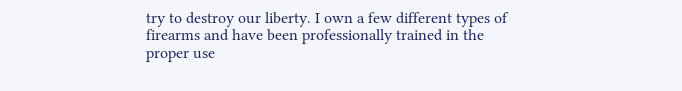try to destroy our liberty. I own a few different types of firearms and have been professionally trained in the proper use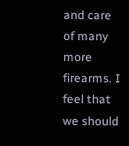and care of many more firearms. I feel that we should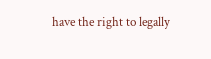have the right to legally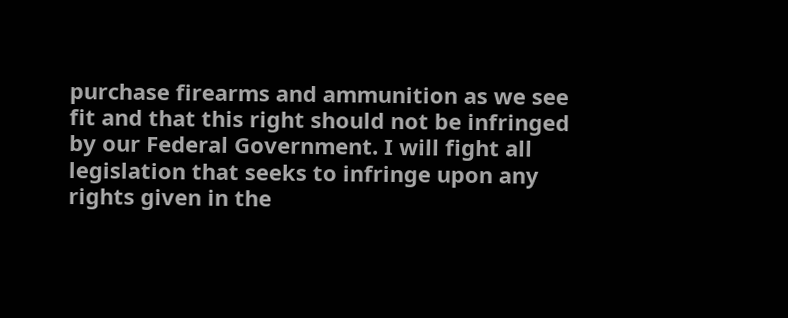purchase firearms and ammunition as we see fit and that this right should not be infringed by our Federal Government. I will fight all legislation that seeks to infringe upon any rights given in the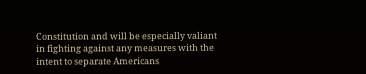Constitution and will be especially valiant in fighting against any measures with the intent to separate Americans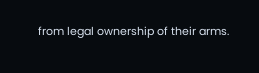from legal ownership of their arms.